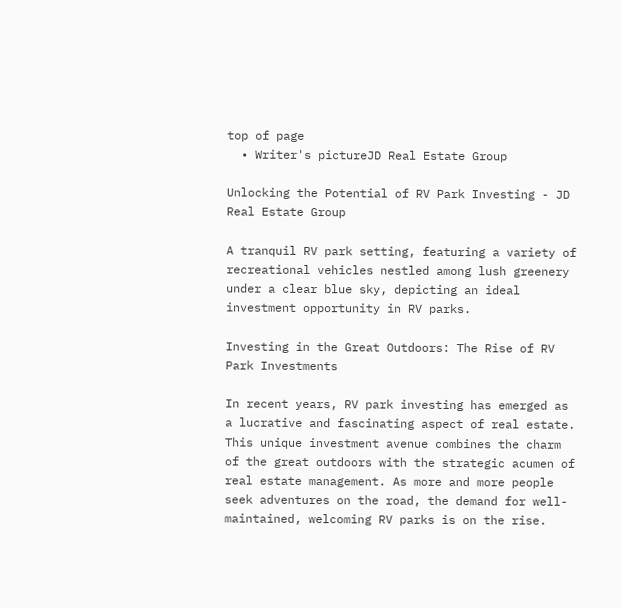top of page
  • Writer's pictureJD Real Estate Group

Unlocking the Potential of RV Park Investing - JD Real Estate Group

A tranquil RV park setting, featuring a variety of recreational vehicles nestled among lush greenery under a clear blue sky, depicting an ideal investment opportunity in RV parks.

Investing in the Great Outdoors: The Rise of RV Park Investments

In recent years, RV park investing has emerged as a lucrative and fascinating aspect of real estate. This unique investment avenue combines the charm of the great outdoors with the strategic acumen of real estate management. As more and more people seek adventures on the road, the demand for well-maintained, welcoming RV parks is on the rise.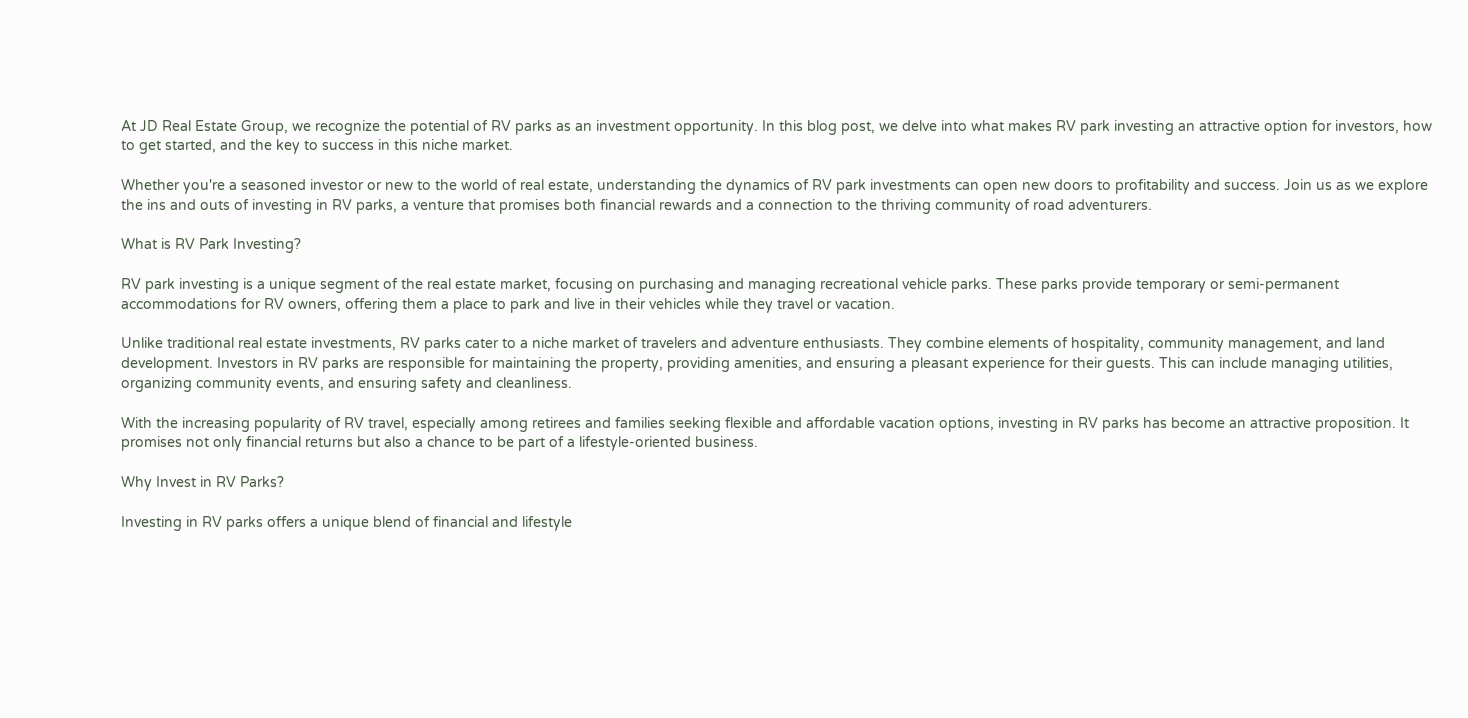At JD Real Estate Group, we recognize the potential of RV parks as an investment opportunity. In this blog post, we delve into what makes RV park investing an attractive option for investors, how to get started, and the key to success in this niche market.

Whether you're a seasoned investor or new to the world of real estate, understanding the dynamics of RV park investments can open new doors to profitability and success. Join us as we explore the ins and outs of investing in RV parks, a venture that promises both financial rewards and a connection to the thriving community of road adventurers.

What is RV Park Investing?

RV park investing is a unique segment of the real estate market, focusing on purchasing and managing recreational vehicle parks. These parks provide temporary or semi-permanent accommodations for RV owners, offering them a place to park and live in their vehicles while they travel or vacation.

Unlike traditional real estate investments, RV parks cater to a niche market of travelers and adventure enthusiasts. They combine elements of hospitality, community management, and land development. Investors in RV parks are responsible for maintaining the property, providing amenities, and ensuring a pleasant experience for their guests. This can include managing utilities, organizing community events, and ensuring safety and cleanliness.

With the increasing popularity of RV travel, especially among retirees and families seeking flexible and affordable vacation options, investing in RV parks has become an attractive proposition. It promises not only financial returns but also a chance to be part of a lifestyle-oriented business.

Why Invest in RV Parks?

Investing in RV parks offers a unique blend of financial and lifestyle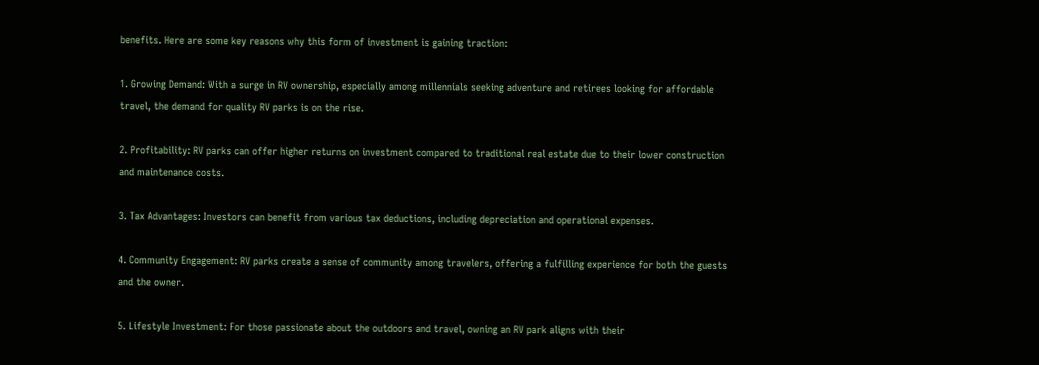benefits. Here are some key reasons why this form of investment is gaining traction:

1. Growing Demand: With a surge in RV ownership, especially among millennials seeking adventure and retirees looking for affordable travel, the demand for quality RV parks is on the rise.

2. Profitability: RV parks can offer higher returns on investment compared to traditional real estate due to their lower construction and maintenance costs.

3. Tax Advantages: Investors can benefit from various tax deductions, including depreciation and operational expenses.

4. Community Engagement: RV parks create a sense of community among travelers, offering a fulfilling experience for both the guests and the owner.

5. Lifestyle Investment: For those passionate about the outdoors and travel, owning an RV park aligns with their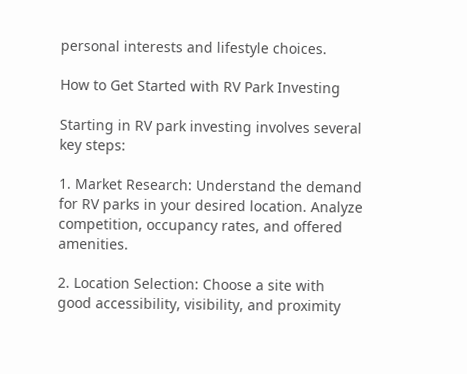personal interests and lifestyle choices.

How to Get Started with RV Park Investing

Starting in RV park investing involves several key steps:

1. Market Research: Understand the demand for RV parks in your desired location. Analyze competition, occupancy rates, and offered amenities.

2. Location Selection: Choose a site with good accessibility, visibility, and proximity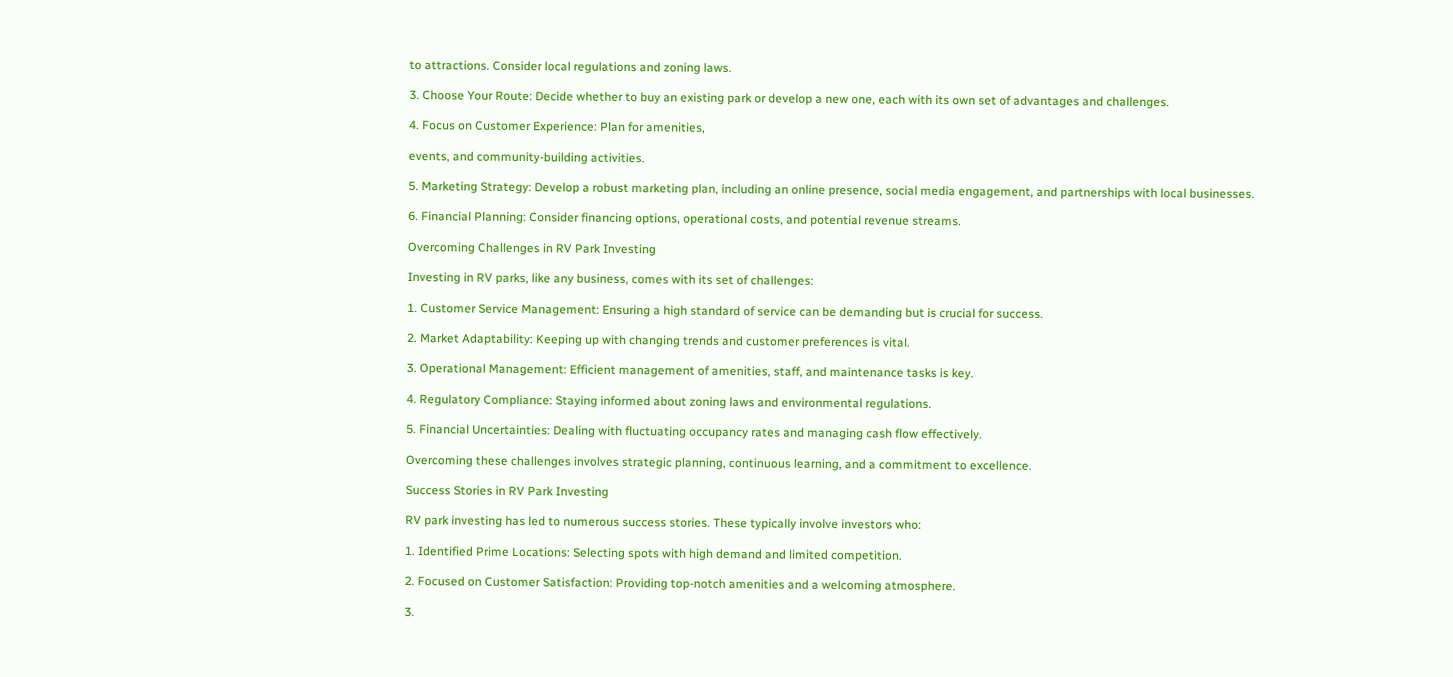to attractions. Consider local regulations and zoning laws.

3. Choose Your Route: Decide whether to buy an existing park or develop a new one, each with its own set of advantages and challenges.

4. Focus on Customer Experience: Plan for amenities,

events, and community-building activities.

5. Marketing Strategy: Develop a robust marketing plan, including an online presence, social media engagement, and partnerships with local businesses.

6. Financial Planning: Consider financing options, operational costs, and potential revenue streams.

Overcoming Challenges in RV Park Investing

Investing in RV parks, like any business, comes with its set of challenges:

1. Customer Service Management: Ensuring a high standard of service can be demanding but is crucial for success.

2. Market Adaptability: Keeping up with changing trends and customer preferences is vital.

3. Operational Management: Efficient management of amenities, staff, and maintenance tasks is key.

4. Regulatory Compliance: Staying informed about zoning laws and environmental regulations.

5. Financial Uncertainties: Dealing with fluctuating occupancy rates and managing cash flow effectively.

Overcoming these challenges involves strategic planning, continuous learning, and a commitment to excellence.

Success Stories in RV Park Investing

RV park investing has led to numerous success stories. These typically involve investors who:

1. Identified Prime Locations: Selecting spots with high demand and limited competition.

2. Focused on Customer Satisfaction: Providing top-notch amenities and a welcoming atmosphere.

3.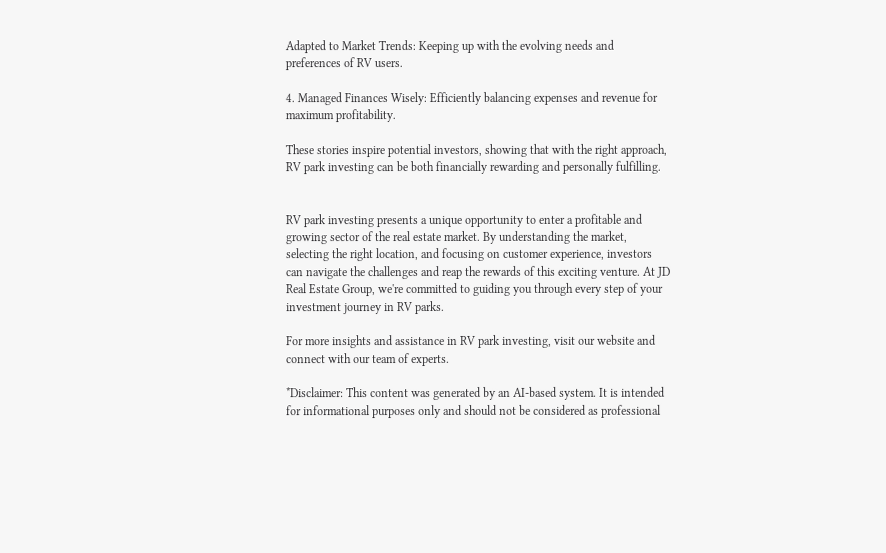Adapted to Market Trends: Keeping up with the evolving needs and preferences of RV users.

4. Managed Finances Wisely: Efficiently balancing expenses and revenue for maximum profitability.

These stories inspire potential investors, showing that with the right approach, RV park investing can be both financially rewarding and personally fulfilling.


RV park investing presents a unique opportunity to enter a profitable and growing sector of the real estate market. By understanding the market, selecting the right location, and focusing on customer experience, investors can navigate the challenges and reap the rewards of this exciting venture. At JD Real Estate Group, we're committed to guiding you through every step of your investment journey in RV parks.

For more insights and assistance in RV park investing, visit our website and connect with our team of experts.

*Disclaimer: This content was generated by an AI-based system. It is intended for informational purposes only and should not be considered as professional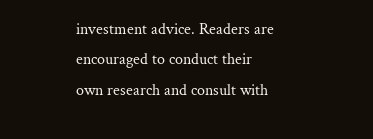investment advice. Readers are encouraged to conduct their own research and consult with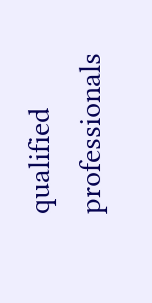qualified professionals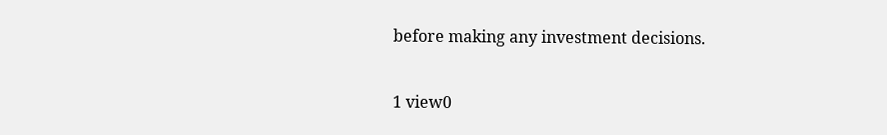before making any investment decisions.

1 view0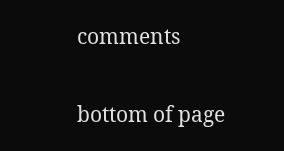comments


bottom of page